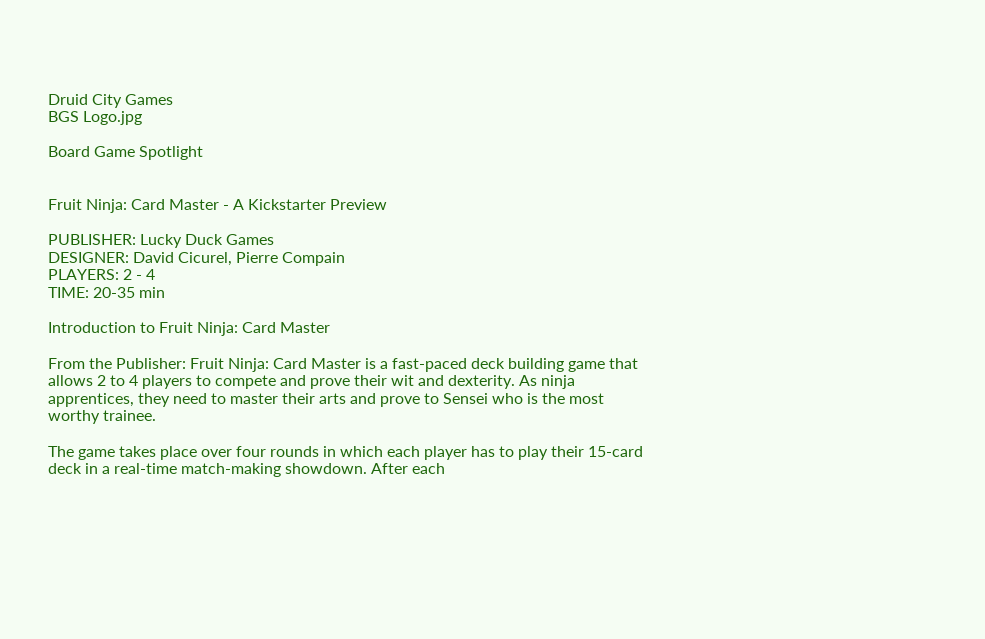Druid City Games
BGS Logo.jpg

Board Game Spotlight


Fruit Ninja: Card Master - A Kickstarter Preview

PUBLISHER: Lucky Duck Games
DESIGNER: David Cicurel, Pierre Compain
PLAYERS: 2 - 4
TIME: 20-35 min

Introduction to Fruit Ninja: Card Master

From the Publisher: Fruit Ninja: Card Master is a fast-paced deck building game that allows 2 to 4 players to compete and prove their wit and dexterity. As ninja apprentices, they need to master their arts and prove to Sensei who is the most worthy trainee.

The game takes place over four rounds in which each player has to play their 15-card deck in a real-time match-making showdown. After each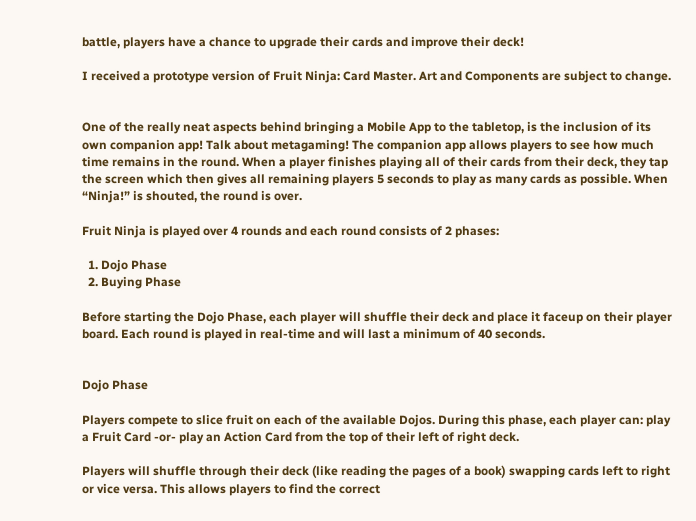battle, players have a chance to upgrade their cards and improve their deck!

I received a prototype version of Fruit Ninja: Card Master. Art and Components are subject to change.


One of the really neat aspects behind bringing a Mobile App to the tabletop, is the inclusion of its own companion app! Talk about metagaming! The companion app allows players to see how much time remains in the round. When a player finishes playing all of their cards from their deck, they tap the screen which then gives all remaining players 5 seconds to play as many cards as possible. When “Ninja!” is shouted, the round is over.

Fruit Ninja is played over 4 rounds and each round consists of 2 phases:

  1. Dojo Phase
  2. Buying Phase

Before starting the Dojo Phase, each player will shuffle their deck and place it faceup on their player board. Each round is played in real-time and will last a minimum of 40 seconds.


Dojo Phase

Players compete to slice fruit on each of the available Dojos. During this phase, each player can: play a Fruit Card -or- play an Action Card from the top of their left of right deck.

Players will shuffle through their deck (like reading the pages of a book) swapping cards left to right or vice versa. This allows players to find the correct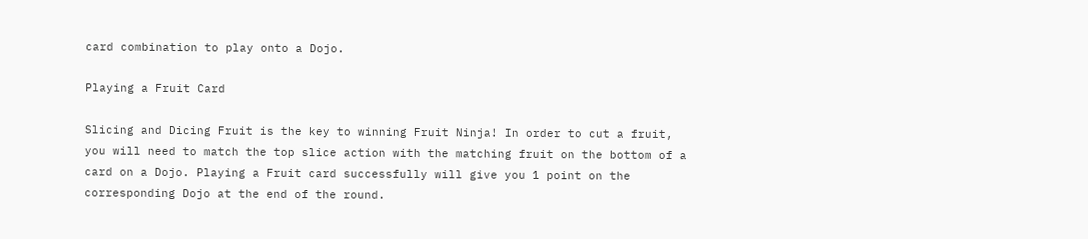card combination to play onto a Dojo.

Playing a Fruit Card

Slicing and Dicing Fruit is the key to winning Fruit Ninja! In order to cut a fruit, you will need to match the top slice action with the matching fruit on the bottom of a card on a Dojo. Playing a Fruit card successfully will give you 1 point on the corresponding Dojo at the end of the round.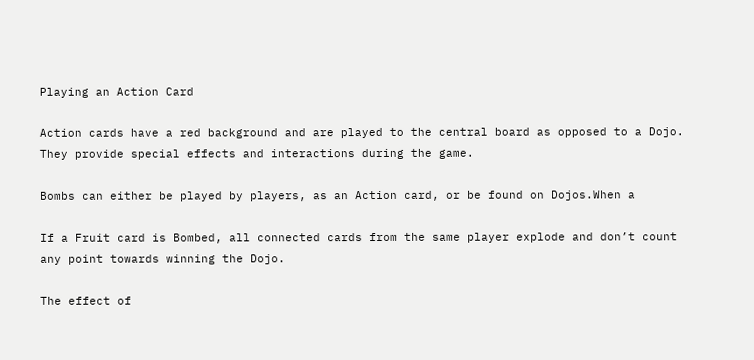Playing an Action Card

Action cards have a red background and are played to the central board as opposed to a Dojo. They provide special effects and interactions during the game.

Bombs can either be played by players, as an Action card, or be found on Dojos.When a

If a Fruit card is Bombed, all connected cards from the same player explode and don’t count any point towards winning the Dojo.

The effect of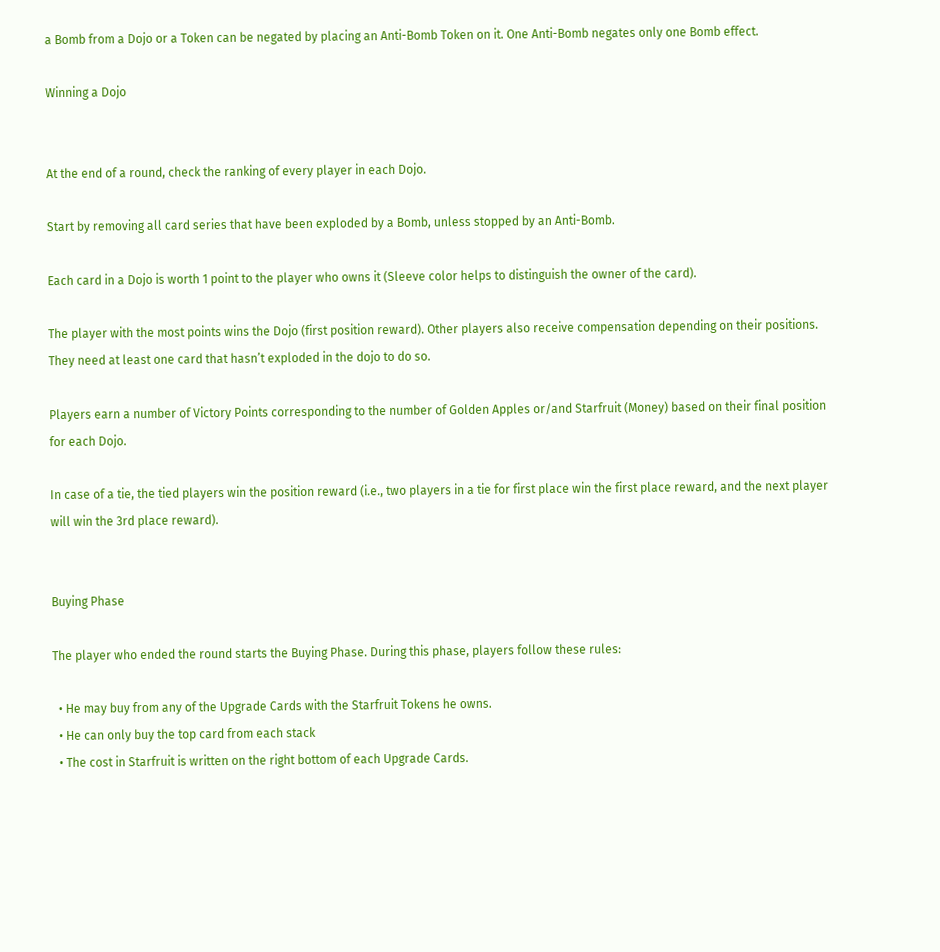a Bomb from a Dojo or a Token can be negated by placing an Anti-Bomb Token on it. One Anti-Bomb negates only one Bomb effect.

Winning a Dojo


At the end of a round, check the ranking of every player in each Dojo.

Start by removing all card series that have been exploded by a Bomb, unless stopped by an Anti-Bomb.

Each card in a Dojo is worth 1 point to the player who owns it (Sleeve color helps to distinguish the owner of the card).

The player with the most points wins the Dojo (first position reward). Other players also receive compensation depending on their positions. They need at least one card that hasn’t exploded in the dojo to do so.

Players earn a number of Victory Points corresponding to the number of Golden Apples or/and Starfruit (Money) based on their final position for each Dojo.

In case of a tie, the tied players win the position reward (i.e., two players in a tie for first place win the first place reward, and the next player will win the 3rd place reward).


Buying Phase

The player who ended the round starts the Buying Phase. During this phase, players follow these rules:

  • He may buy from any of the Upgrade Cards with the Starfruit Tokens he owns.
  • He can only buy the top card from each stack
  • The cost in Starfruit is written on the right bottom of each Upgrade Cards.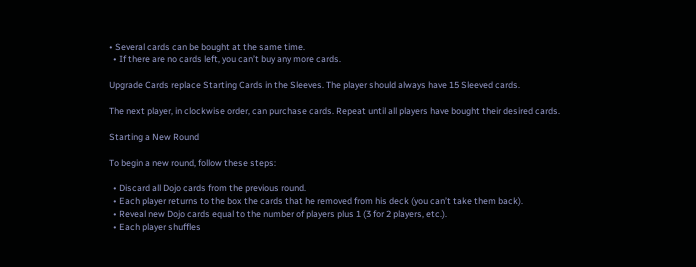• Several cards can be bought at the same time.
  • If there are no cards left, you can’t buy any more cards.

Upgrade Cards replace Starting Cards in the Sleeves. The player should always have 15 Sleeved cards.

The next player, in clockwise order, can purchase cards. Repeat until all players have bought their desired cards.

Starting a New Round

To begin a new round, follow these steps:

  • Discard all Dojo cards from the previous round.
  • Each player returns to the box the cards that he removed from his deck (you can’t take them back).
  • Reveal new Dojo cards equal to the number of players plus 1 (3 for 2 players, etc.).
  • Each player shuffles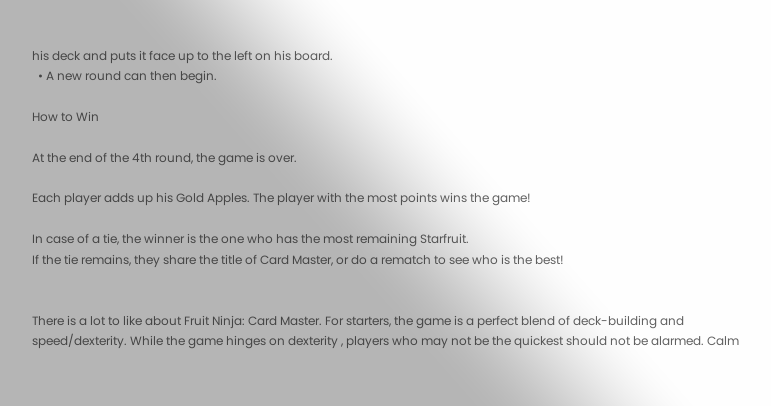his deck and puts it face up to the left on his board.
  • A new round can then begin.

How to Win

At the end of the 4th round, the game is over.

Each player adds up his Gold Apples. The player with the most points wins the game!

In case of a tie, the winner is the one who has the most remaining Starfruit.
If the tie remains, they share the title of Card Master, or do a rematch to see who is the best!


There is a lot to like about Fruit Ninja: Card Master. For starters, the game is a perfect blend of deck-building and speed/dexterity. While the game hinges on dexterity , players who may not be the quickest should not be alarmed. Calm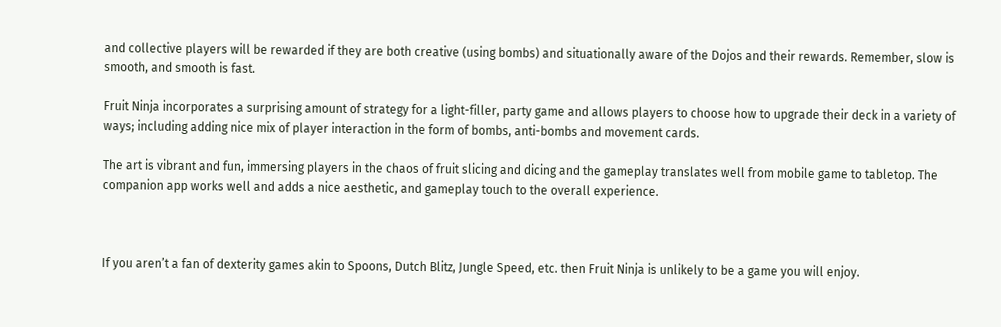and collective players will be rewarded if they are both creative (using bombs) and situationally aware of the Dojos and their rewards. Remember, slow is smooth, and smooth is fast.

Fruit Ninja incorporates a surprising amount of strategy for a light-filler, party game and allows players to choose how to upgrade their deck in a variety of ways; including adding nice mix of player interaction in the form of bombs, anti-bombs and movement cards.

The art is vibrant and fun, immersing players in the chaos of fruit slicing and dicing and the gameplay translates well from mobile game to tabletop. The companion app works well and adds a nice aesthetic, and gameplay touch to the overall experience.



If you aren’t a fan of dexterity games akin to Spoons, Dutch Blitz, Jungle Speed, etc. then Fruit Ninja is unlikely to be a game you will enjoy.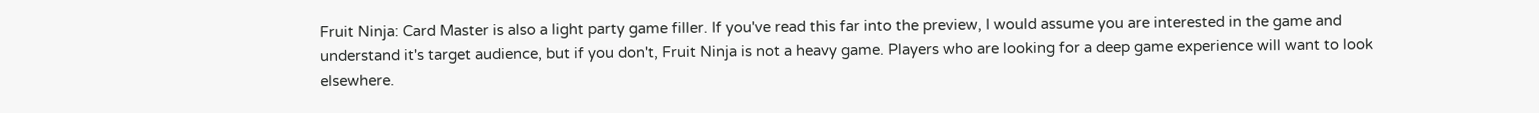Fruit Ninja: Card Master is also a light party game filler. If you've read this far into the preview, I would assume you are interested in the game and understand it's target audience, but if you don't, Fruit Ninja is not a heavy game. Players who are looking for a deep game experience will want to look elsewhere.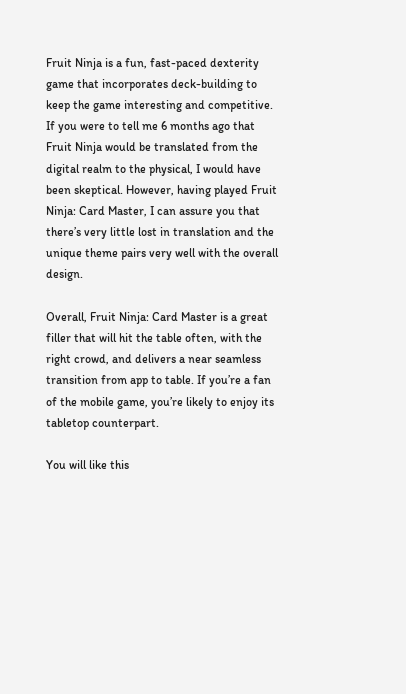Fruit Ninja is a fun, fast-paced dexterity game that incorporates deck-building to keep the game interesting and competitive. If you were to tell me 6 months ago that Fruit Ninja would be translated from the digital realm to the physical, I would have been skeptical. However, having played Fruit Ninja: Card Master, I can assure you that there’s very little lost in translation and the unique theme pairs very well with the overall design.

Overall, Fruit Ninja: Card Master is a great filler that will hit the table often, with the right crowd, and delivers a near seamless transition from app to table. If you’re a fan of the mobile game, you’re likely to enjoy its tabletop counterpart.

You will like this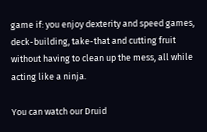game if: you enjoy dexterity and speed games, deck-building, take-that and cutting fruit without having to clean up the mess, all while acting like a ninja.

You can watch our Druid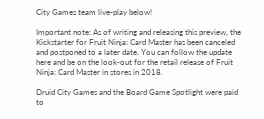City Games team live-play below!

Important note: As of writing and releasing this preview, the Kickstarter for Fruit Ninja: Card Master has been canceled and postponed to a later date. You can follow the update here and be on the look-out for the retail release of Fruit Ninja: Card Master in stores in 2018.

Druid City Games and the Board Game Spotlight were paid to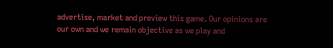advertise, market and preview this game. Our opinions are our own and we remain objective as we play and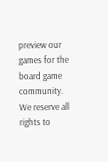preview our games for the board game community.  We reserve all rights to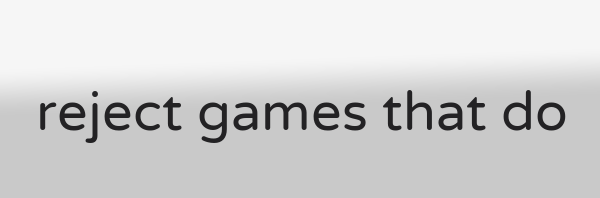reject games that do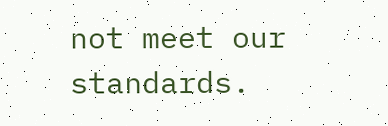not meet our standards.